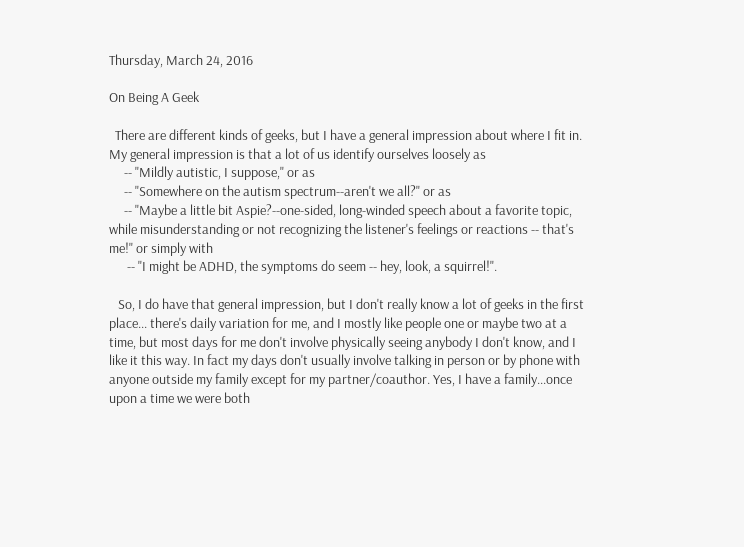Thursday, March 24, 2016

On Being A Geek

  There are different kinds of geeks, but I have a general impression about where I fit in. My general impression is that a lot of us identify ourselves loosely as
     -- "Mildly autistic, I suppose," or as
     -- "Somewhere on the autism spectrum--aren't we all?" or as
     -- "Maybe a little bit Aspie?--one-sided, long-winded speech about a favorite topic, while misunderstanding or not recognizing the listener's feelings or reactions -- that's me!" or simply with
      -- "I might be ADHD, the symptoms do seem -- hey, look, a squirrel!".

   So, I do have that general impression, but I don't really know a lot of geeks in the first place... there's daily variation for me, and I mostly like people one or maybe two at a time, but most days for me don't involve physically seeing anybody I don't know, and I like it this way. In fact my days don't usually involve talking in person or by phone with anyone outside my family except for my partner/coauthor. Yes, I have a family...once upon a time we were both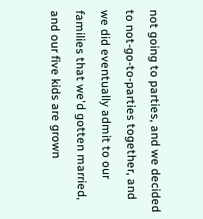not going to parties, and we decided to not-go-to-parties together, and we did eventually admit to our families that we'd gotten married, and our five kids are grown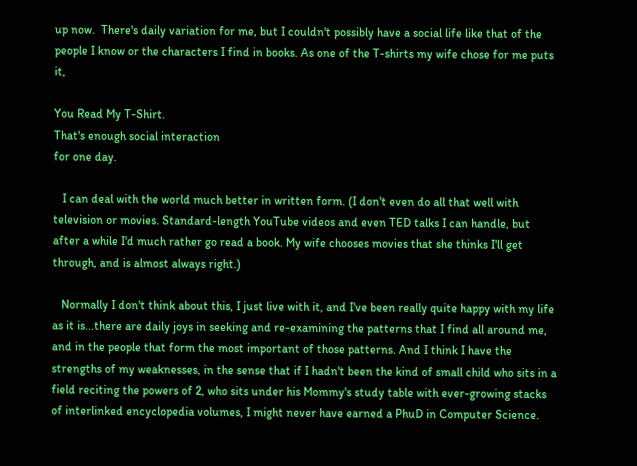up now.  There's daily variation for me, but I couldn't possibly have a social life like that of the people I know or the characters I find in books. As one of the T-shirts my wife chose for me puts it,

You Read My T-Shirt.
That's enough social interaction
for one day.

   I can deal with the world much better in written form. (I don't even do all that well with television or movies. Standard-length YouTube videos and even TED talks I can handle, but after a while I'd much rather go read a book. My wife chooses movies that she thinks I'll get through, and is almost always right.)

   Normally I don't think about this, I just live with it, and I've been really quite happy with my life as it is...there are daily joys in seeking and re-examining the patterns that I find all around me, and in the people that form the most important of those patterns. And I think I have the strengths of my weaknesses, in the sense that if I hadn't been the kind of small child who sits in a field reciting the powers of 2, who sits under his Mommy's study table with ever-growing stacks of interlinked encyclopedia volumes, I might never have earned a PhuD in Computer Science.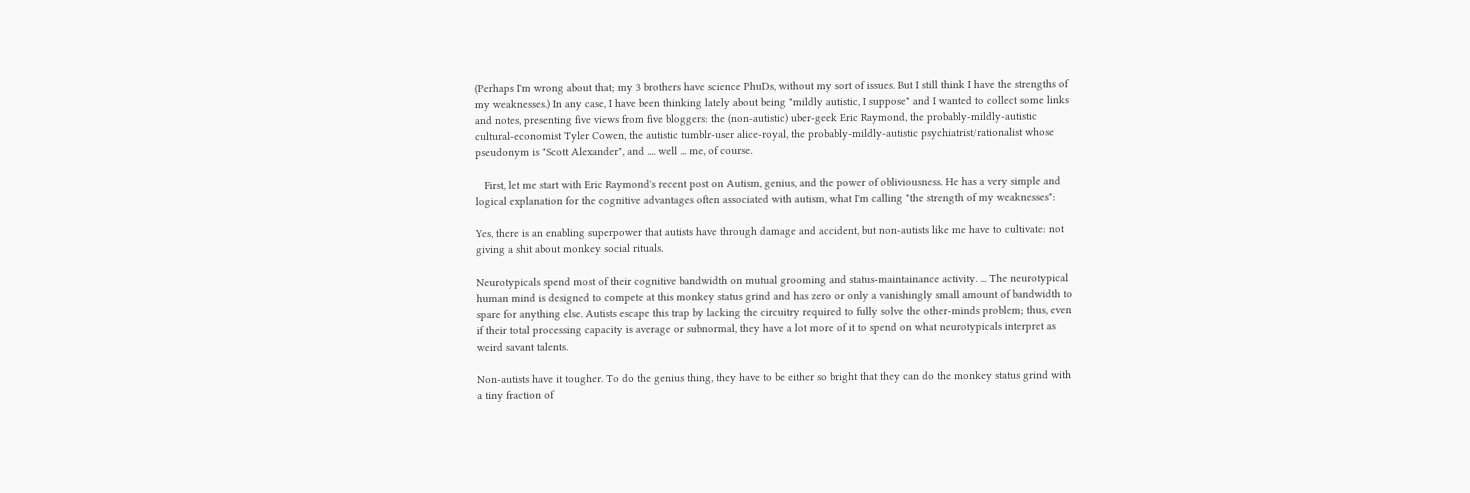(Perhaps I'm wrong about that; my 3 brothers have science PhuDs, without my sort of issues. But I still think I have the strengths of my weaknesses.) In any case, I have been thinking lately about being "mildly autistic, I suppose" and I wanted to collect some links and notes, presenting five views from five bloggers: the (non-autistic) uber-geek Eric Raymond, the probably-mildly-autistic cultural-economist Tyler Cowen, the autistic tumblr-user alice-royal, the probably-mildly-autistic psychiatrist/rationalist whose pseudonym is "Scott Alexander", and .... well ... me, of course.

   First, let me start with Eric Raymond's recent post on Autism, genius, and the power of obliviousness. He has a very simple and logical explanation for the cognitive advantages often associated with autism, what I'm calling "the strength of my weaknesses":

Yes, there is an enabling superpower that autists have through damage and accident, but non-autists like me have to cultivate: not giving a shit about monkey social rituals.

Neurotypicals spend most of their cognitive bandwidth on mutual grooming and status-maintainance activity. ... The neurotypical human mind is designed to compete at this monkey status grind and has zero or only a vanishingly small amount of bandwidth to spare for anything else. Autists escape this trap by lacking the circuitry required to fully solve the other-minds problem; thus, even if their total processing capacity is average or subnormal, they have a lot more of it to spend on what neurotypicals interpret as weird savant talents.

Non-autists have it tougher. To do the genius thing, they have to be either so bright that they can do the monkey status grind with a tiny fraction of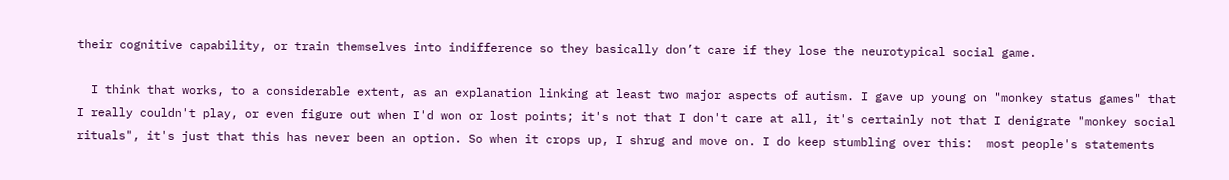their cognitive capability, or train themselves into indifference so they basically don’t care if they lose the neurotypical social game.

  I think that works, to a considerable extent, as an explanation linking at least two major aspects of autism. I gave up young on "monkey status games" that I really couldn't play, or even figure out when I'd won or lost points; it's not that I don't care at all, it's certainly not that I denigrate "monkey social rituals", it's just that this has never been an option. So when it crops up, I shrug and move on. I do keep stumbling over this:  most people's statements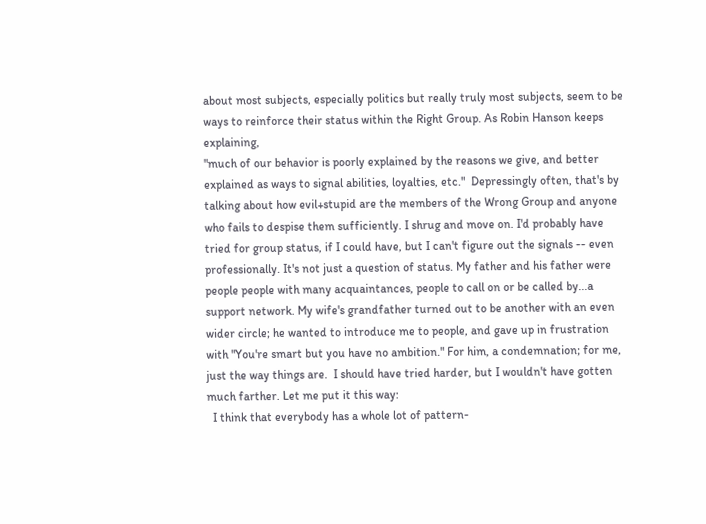about most subjects, especially politics but really truly most subjects, seem to be ways to reinforce their status within the Right Group. As Robin Hanson keeps explaining,
"much of our behavior is poorly explained by the reasons we give, and better explained as ways to signal abilities, loyalties, etc."  Depressingly often, that's by talking about how evil+stupid are the members of the Wrong Group and anyone who fails to despise them sufficiently. I shrug and move on. I'd probably have tried for group status, if I could have, but I can't figure out the signals -- even professionally. It's not just a question of status. My father and his father were people people with many acquaintances, people to call on or be called by...a support network. My wife's grandfather turned out to be another with an even wider circle; he wanted to introduce me to people, and gave up in frustration with "You're smart but you have no ambition." For him, a condemnation; for me, just the way things are.  I should have tried harder, but I wouldn't have gotten much farther. Let me put it this way:
  I think that everybody has a whole lot of pattern-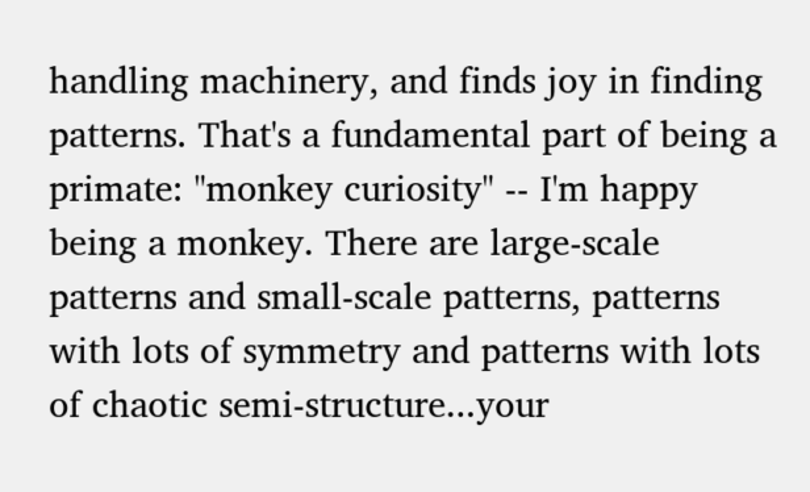handling machinery, and finds joy in finding patterns. That's a fundamental part of being a primate: "monkey curiosity" -- I'm happy being a monkey. There are large-scale patterns and small-scale patterns, patterns with lots of symmetry and patterns with lots of chaotic semi-structure...your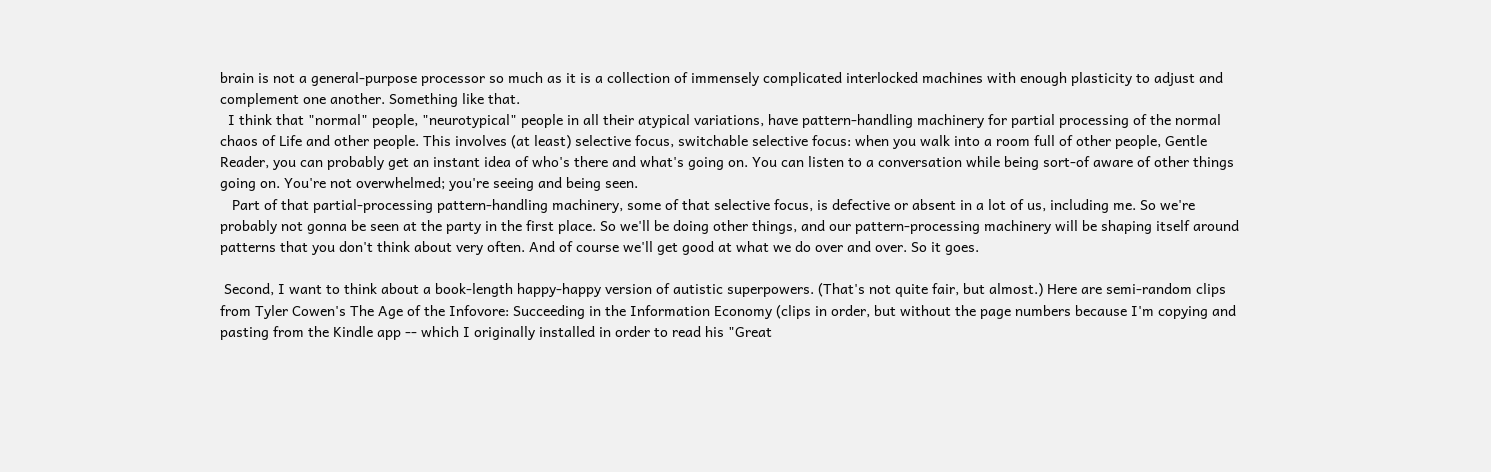brain is not a general-purpose processor so much as it is a collection of immensely complicated interlocked machines with enough plasticity to adjust and complement one another. Something like that.
  I think that "normal" people, "neurotypical" people in all their atypical variations, have pattern-handling machinery for partial processing of the normal chaos of Life and other people. This involves (at least) selective focus, switchable selective focus: when you walk into a room full of other people, Gentle Reader, you can probably get an instant idea of who's there and what's going on. You can listen to a conversation while being sort-of aware of other things going on. You're not overwhelmed; you're seeing and being seen.
   Part of that partial-processing pattern-handling machinery, some of that selective focus, is defective or absent in a lot of us, including me. So we're probably not gonna be seen at the party in the first place. So we'll be doing other things, and our pattern-processing machinery will be shaping itself around patterns that you don't think about very often. And of course we'll get good at what we do over and over. So it goes.

 Second, I want to think about a book-length happy-happy version of autistic superpowers. (That's not quite fair, but almost.) Here are semi-random clips from Tyler Cowen's The Age of the Infovore: Succeeding in the Information Economy (clips in order, but without the page numbers because I'm copying and pasting from the Kindle app -- which I originally installed in order to read his "Great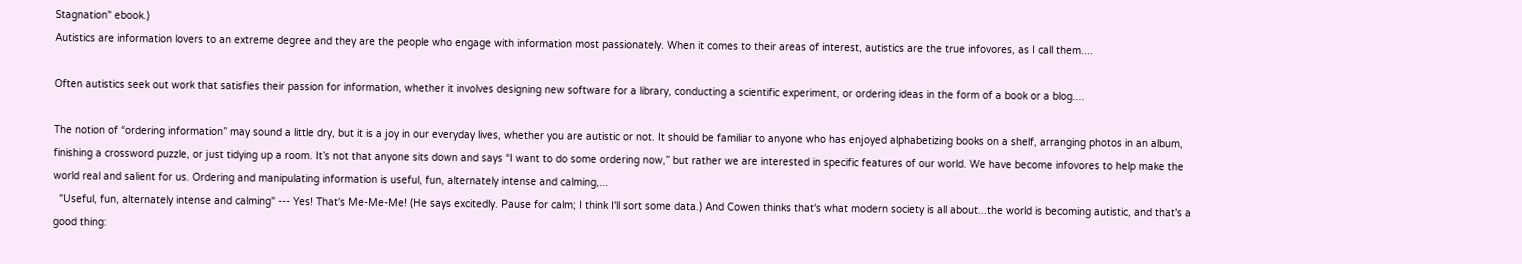Stagnation" ebook.)
Autistics are information lovers to an extreme degree and they are the people who engage with information most passionately. When it comes to their areas of interest, autistics are the true infovores, as I call them....

Often autistics seek out work that satisfies their passion for information, whether it involves designing new software for a library, conducting a scientific experiment, or ordering ideas in the form of a book or a blog....

The notion of “ordering information” may sound a little dry, but it is a joy in our everyday lives, whether you are autistic or not. It should be familiar to anyone who has enjoyed alphabetizing books on a shelf, arranging photos in an album, finishing a crossword puzzle, or just tidying up a room. It’s not that anyone sits down and says “I want to do some ordering now,” but rather we are interested in specific features of our world. We have become infovores to help make the world real and salient for us. Ordering and manipulating information is useful, fun, alternately intense and calming,...
  "Useful, fun, alternately intense and calming" --- Yes! That's Me-Me-Me! (He says excitedly. Pause for calm; I think I'll sort some data.) And Cowen thinks that's what modern society is all about...the world is becoming autistic, and that's a good thing: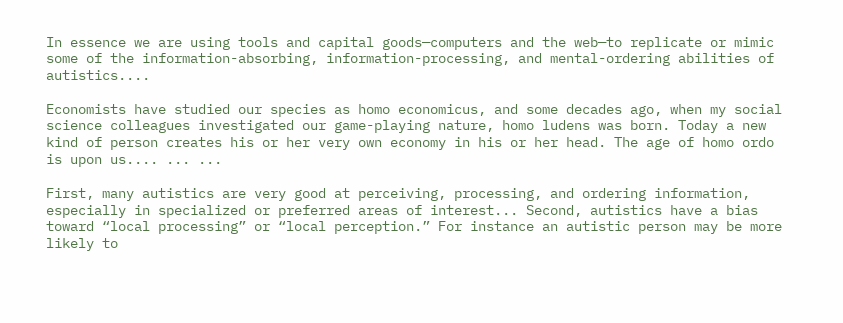In essence we are using tools and capital goods—computers and the web—to replicate or mimic some of the information-absorbing, information-processing, and mental-ordering abilities of autistics....

Economists have studied our species as homo economicus, and some decades ago, when my social science colleagues investigated our game-playing nature, homo ludens was born. Today a new kind of person creates his or her very own economy in his or her head. The age of homo ordo is upon us.... ... ...

First, many autistics are very good at perceiving, processing, and ordering information, especially in specialized or preferred areas of interest... Second, autistics have a bias toward “local processing” or “local perception.” For instance an autistic person may be more likely to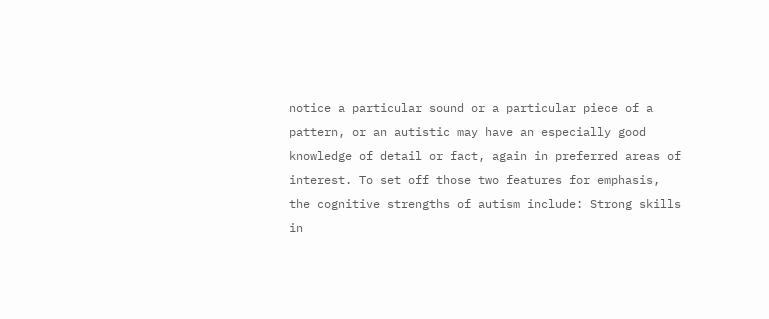notice a particular sound or a particular piece of a pattern, or an autistic may have an especially good knowledge of detail or fact, again in preferred areas of interest. To set off those two features for emphasis, the cognitive strengths of autism include: Strong skills in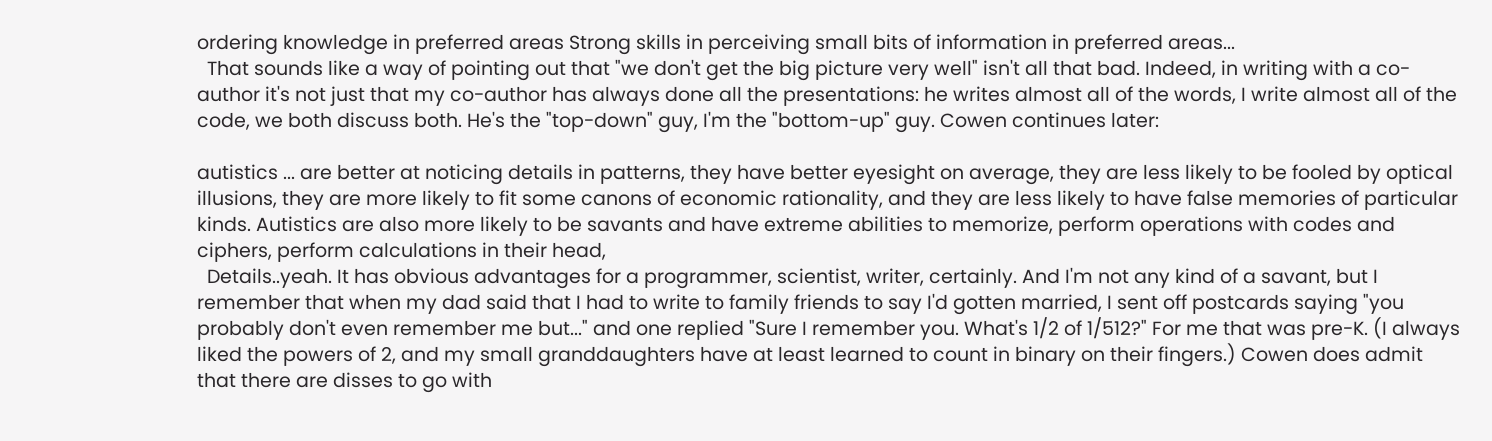ordering knowledge in preferred areas Strong skills in perceiving small bits of information in preferred areas...
  That sounds like a way of pointing out that "we don't get the big picture very well" isn't all that bad. Indeed, in writing with a co-author it's not just that my co-author has always done all the presentations: he writes almost all of the words, I write almost all of the code, we both discuss both. He's the "top-down" guy, I'm the "bottom-up" guy. Cowen continues later:

autistics ... are better at noticing details in patterns, they have better eyesight on average, they are less likely to be fooled by optical illusions, they are more likely to fit some canons of economic rationality, and they are less likely to have false memories of particular kinds. Autistics are also more likely to be savants and have extreme abilities to memorize, perform operations with codes and ciphers, perform calculations in their head,
  Details..yeah. It has obvious advantages for a programmer, scientist, writer, certainly. And I'm not any kind of a savant, but I remember that when my dad said that I had to write to family friends to say I'd gotten married, I sent off postcards saying "you probably don't even remember me but..." and one replied "Sure I remember you. What's 1/2 of 1/512?" For me that was pre-K. (I always liked the powers of 2, and my small granddaughters have at least learned to count in binary on their fingers.) Cowen does admit that there are disses to go with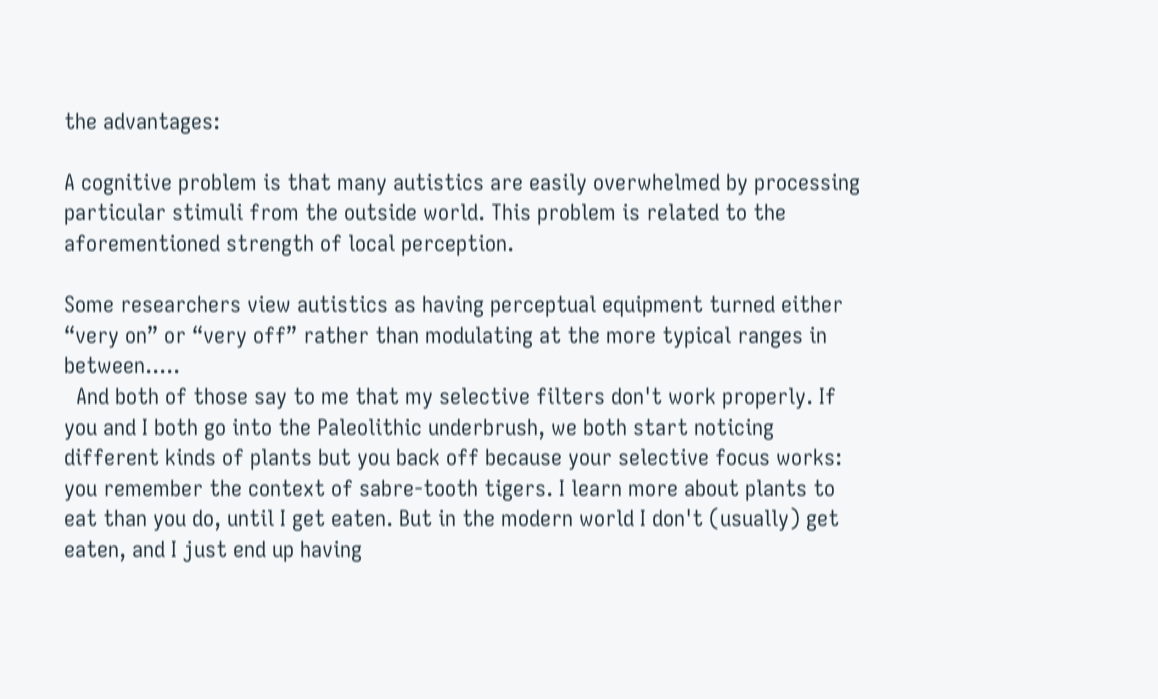the advantages:

A cognitive problem is that many autistics are easily overwhelmed by processing particular stimuli from the outside world. This problem is related to the aforementioned strength of local perception.

Some researchers view autistics as having perceptual equipment turned either “very on” or “very off” rather than modulating at the more typical ranges in between.....
  And both of those say to me that my selective filters don't work properly. If you and I both go into the Paleolithic underbrush, we both start noticing different kinds of plants but you back off because your selective focus works: you remember the context of sabre-tooth tigers. I learn more about plants to eat than you do, until I get eaten. But in the modern world I don't (usually) get eaten, and I just end up having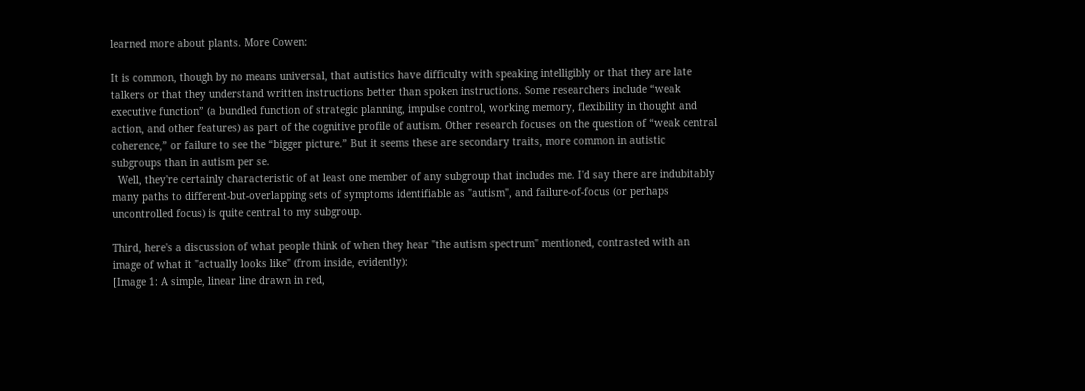learned more about plants. More Cowen:

It is common, though by no means universal, that autistics have difficulty with speaking intelligibly or that they are late talkers or that they understand written instructions better than spoken instructions. Some researchers include “weak executive function” (a bundled function of strategic planning, impulse control, working memory, flexibility in thought and action, and other features) as part of the cognitive profile of autism. Other research focuses on the question of “weak central coherence,” or failure to see the “bigger picture.” But it seems these are secondary traits, more common in autistic subgroups than in autism per se.
  Well, they're certainly characteristic of at least one member of any subgroup that includes me. I'd say there are indubitably many paths to different-but-overlapping sets of symptoms identifiable as "autism", and failure-of-focus (or perhaps uncontrolled focus) is quite central to my subgroup.

Third, here's a discussion of what people think of when they hear "the autism spectrum" mentioned, contrasted with an image of what it "actually looks like" (from inside, evidently):
[Image 1: A simple, linear line drawn in red,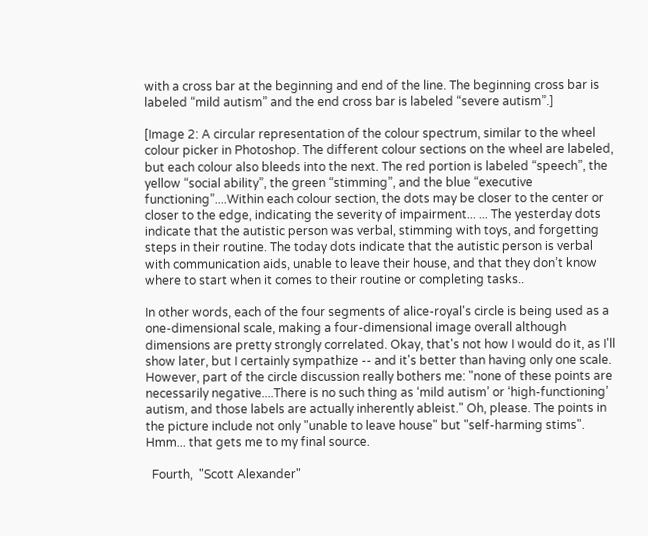with a cross bar at the beginning and end of the line. The beginning cross bar is labeled “mild autism” and the end cross bar is labeled “severe autism”.]

[Image 2: A circular representation of the colour spectrum, similar to the wheel colour picker in Photoshop. The different colour sections on the wheel are labeled, but each colour also bleeds into the next. The red portion is labeled “speech”, the yellow “social ability”, the green “stimming”, and the blue “executive functioning”....Within each colour section, the dots may be closer to the center or closer to the edge, indicating the severity of impairment... ... The yesterday dots indicate that the autistic person was verbal, stimming with toys, and forgetting steps in their routine. The today dots indicate that the autistic person is verbal with communication aids, unable to leave their house, and that they don’t know where to start when it comes to their routine or completing tasks..

In other words, each of the four segments of alice-royal's circle is being used as a one-dimensional scale, making a four-dimensional image overall although dimensions are pretty strongly correlated. Okay, that's not how I would do it, as I'll show later, but I certainly sympathize -- and it's better than having only one scale. However, part of the circle discussion really bothers me: "none of these points are necessarily negative....There is no such thing as ‘mild autism’ or ‘high-functioning’ autism, and those labels are actually inherently ableist." Oh, please. The points in the picture include not only "unable to leave house" but "self-harming stims". Hmm... that gets me to my final source.

  Fourth,  "Scott Alexander"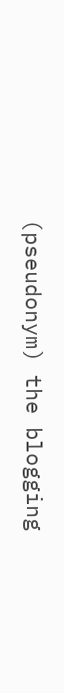(pseudonym) the blogging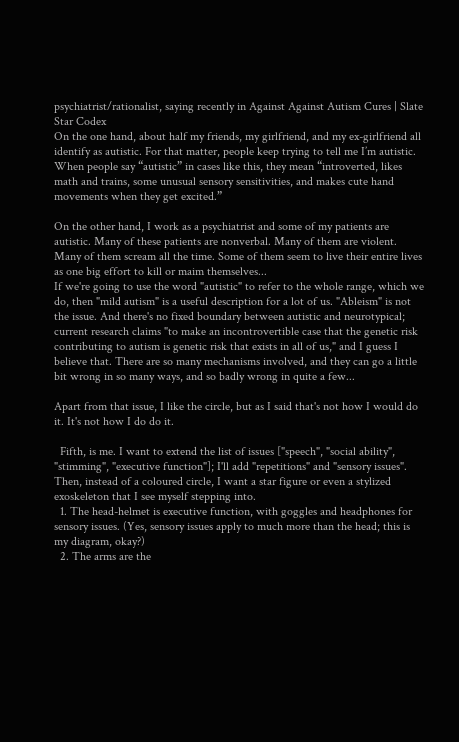psychiatrist/rationalist, saying recently in Against Against Autism Cures | Slate Star Codex
On the one hand, about half my friends, my girlfriend, and my ex-girlfriend all identify as autistic. For that matter, people keep trying to tell me I’m autistic. When people say “autistic” in cases like this, they mean “introverted, likes math and trains, some unusual sensory sensitivities, and makes cute hand movements when they get excited.”

On the other hand, I work as a psychiatrist and some of my patients are autistic. Many of these patients are nonverbal. Many of them are violent. Many of them scream all the time. Some of them seem to live their entire lives as one big effort to kill or maim themselves...
If we're going to use the word "autistic" to refer to the whole range, which we do, then "mild autism" is a useful description for a lot of us. "Ableism" is not the issue. And there's no fixed boundary between autistic and neurotypical; current research claims "to make an incontrovertible case that the genetic risk contributing to autism is genetic risk that exists in all of us," and I guess I believe that. There are so many mechanisms involved, and they can go a little bit wrong in so many ways, and so badly wrong in quite a few...

Apart from that issue, I like the circle, but as I said that's not how I would do it. It's not how I do do it.

  Fifth, is me. I want to extend the list of issues ["speech", "social ability", "stimming", "executive function"]; I'll add "repetitions" and "sensory issues". Then, instead of a coloured circle, I want a star figure or even a stylized exoskeleton that I see myself stepping into.
  1. The head-helmet is executive function, with goggles and headphones for sensory issues. (Yes, sensory issues apply to much more than the head; this is my diagram, okay?)
  2. The arms are the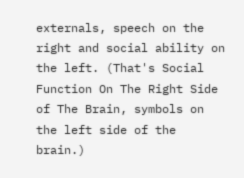externals, speech on the right and social ability on the left. (That's Social Function On The Right Side of The Brain, symbols on the left side of the brain.)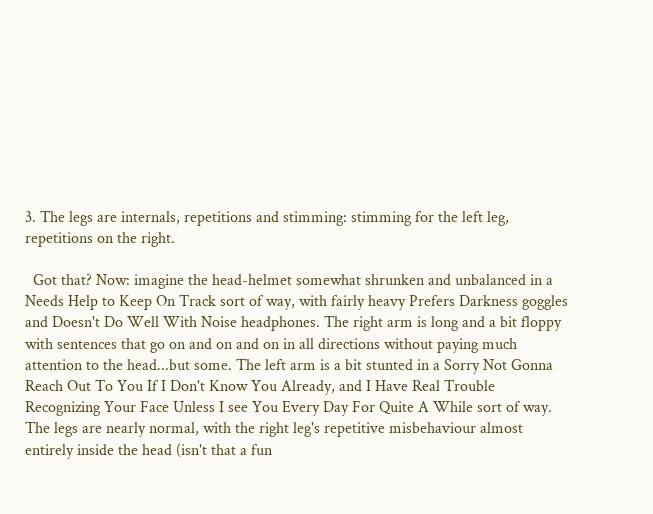3. The legs are internals, repetitions and stimming: stimming for the left leg, repetitions on the right.

  Got that? Now: imagine the head-helmet somewhat shrunken and unbalanced in a Needs Help to Keep On Track sort of way, with fairly heavy Prefers Darkness goggles and Doesn't Do Well With Noise headphones. The right arm is long and a bit floppy with sentences that go on and on and on in all directions without paying much attention to the head...but some. The left arm is a bit stunted in a Sorry Not Gonna Reach Out To You If I Don't Know You Already, and I Have Real Trouble Recognizing Your Face Unless I see You Every Day For Quite A While sort of way. The legs are nearly normal, with the right leg's repetitive misbehaviour almost entirely inside the head (isn't that a fun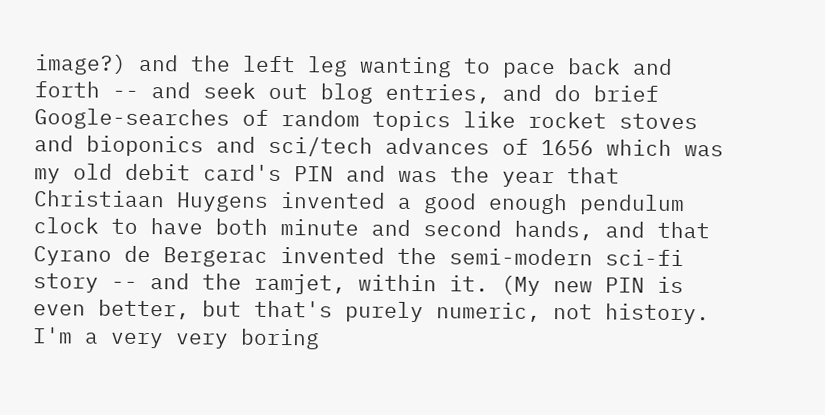image?) and the left leg wanting to pace back and forth -- and seek out blog entries, and do brief Google-searches of random topics like rocket stoves and bioponics and sci/tech advances of 1656 which was my old debit card's PIN and was the year that Christiaan Huygens invented a good enough pendulum clock to have both minute and second hands, and that Cyrano de Bergerac invented the semi-modern sci-fi story -- and the ramjet, within it. (My new PIN is even better, but that's purely numeric, not history. I'm a very very boring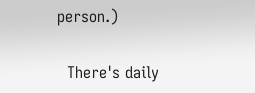person.)

  There's daily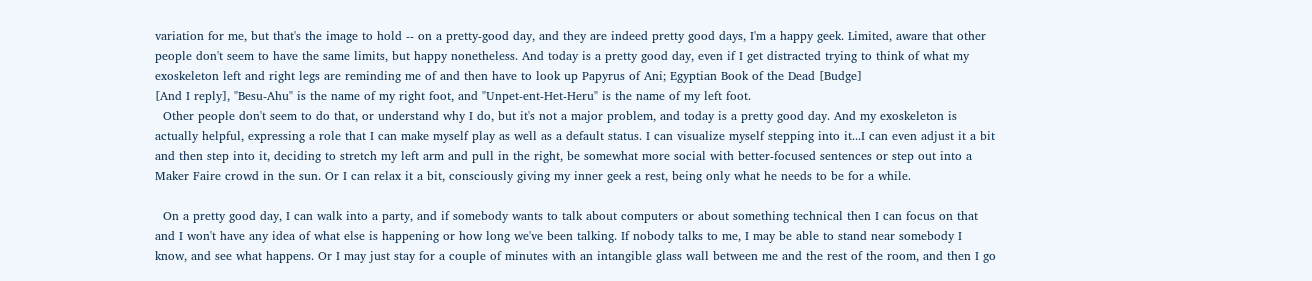variation for me, but that's the image to hold -- on a pretty-good day, and they are indeed pretty good days, I'm a happy geek. Limited, aware that other people don't seem to have the same limits, but happy nonetheless. And today is a pretty good day, even if I get distracted trying to think of what my exoskeleton left and right legs are reminding me of and then have to look up Papyrus of Ani; Egyptian Book of the Dead [Budge]
[And I reply], "Besu-Ahu" is the name of my right foot, and "Unpet-ent-Het-Heru" is the name of my left foot.
  Other people don't seem to do that, or understand why I do, but it's not a major problem, and today is a pretty good day. And my exoskeleton is actually helpful, expressing a role that I can make myself play as well as a default status. I can visualize myself stepping into it...I can even adjust it a bit and then step into it, deciding to stretch my left arm and pull in the right, be somewhat more social with better-focused sentences or step out into a Maker Faire crowd in the sun. Or I can relax it a bit, consciously giving my inner geek a rest, being only what he needs to be for a while.

  On a pretty good day, I can walk into a party, and if somebody wants to talk about computers or about something technical then I can focus on that and I won't have any idea of what else is happening or how long we've been talking. If nobody talks to me, I may be able to stand near somebody I know, and see what happens. Or I may just stay for a couple of minutes with an intangible glass wall between me and the rest of the room, and then I go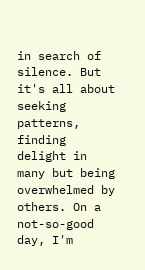in search of silence. But it's all about seeking patterns, finding delight in many but being overwhelmed by others. On a not-so-good day, I'm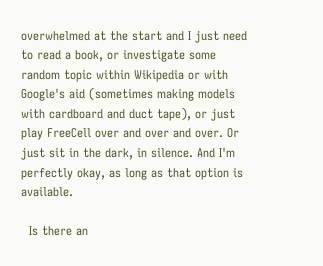overwhelmed at the start and I just need to read a book, or investigate some random topic within Wikipedia or with Google's aid (sometimes making models with cardboard and duct tape), or just play FreeCell over and over and over. Or just sit in the dark, in silence. And I'm perfectly okay, as long as that option is available.

  Is there an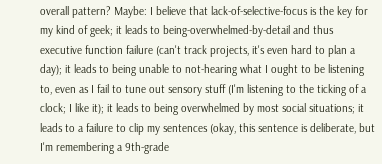overall pattern? Maybe: I believe that lack-of-selective-focus is the key for my kind of geek; it leads to being-overwhelmed-by-detail and thus executive function failure (can't track projects, it's even hard to plan a day); it leads to being unable to not-hearing what I ought to be listening to, even as I fail to tune out sensory stuff (I'm listening to the ticking of a clock; I like it); it leads to being overwhelmed by most social situations; it leads to a failure to clip my sentences (okay, this sentence is deliberate, but I'm remembering a 9th-grade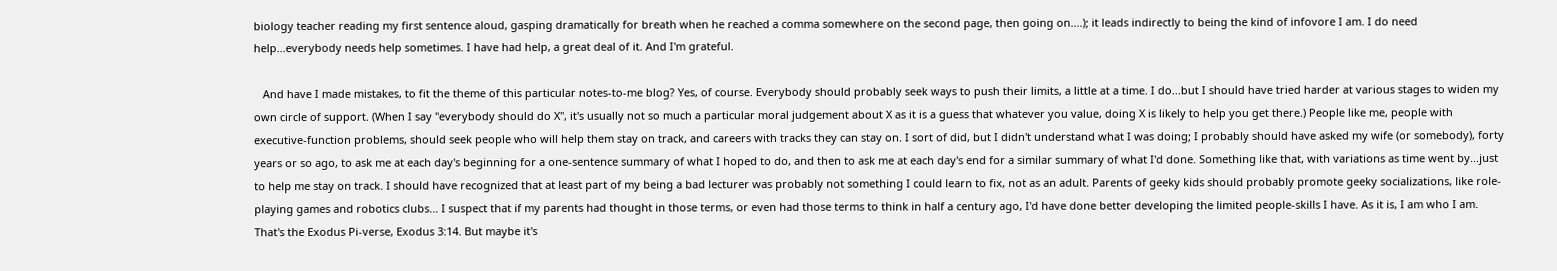biology teacher reading my first sentence aloud, gasping dramatically for breath when he reached a comma somewhere on the second page, then going on....); it leads indirectly to being the kind of infovore I am. I do need help...everybody needs help sometimes. I have had help, a great deal of it. And I'm grateful.

   And have I made mistakes, to fit the theme of this particular notes-to-me blog? Yes, of course. Everybody should probably seek ways to push their limits, a little at a time. I do...but I should have tried harder at various stages to widen my own circle of support. (When I say "everybody should do X", it's usually not so much a particular moral judgement about X as it is a guess that whatever you value, doing X is likely to help you get there.) People like me, people with executive-function problems, should seek people who will help them stay on track, and careers with tracks they can stay on. I sort of did, but I didn't understand what I was doing; I probably should have asked my wife (or somebody), forty years or so ago, to ask me at each day's beginning for a one-sentence summary of what I hoped to do, and then to ask me at each day's end for a similar summary of what I'd done. Something like that, with variations as time went by...just to help me stay on track. I should have recognized that at least part of my being a bad lecturer was probably not something I could learn to fix, not as an adult. Parents of geeky kids should probably promote geeky socializations, like role-playing games and robotics clubs... I suspect that if my parents had thought in those terms, or even had those terms to think in half a century ago, I'd have done better developing the limited people-skills I have. As it is, I am who I am. That's the Exodus Pi-verse, Exodus 3:14. But maybe it's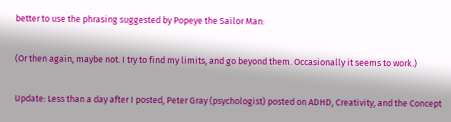better to use the phrasing suggested by Popeye the Sailor Man:

(Or then again, maybe not. I try to find my limits, and go beyond them. Occasionally it seems to work.)

Update: Less than a day after I posted, Peter Gray (psychologist) posted on ADHD, Creativity, and the Concept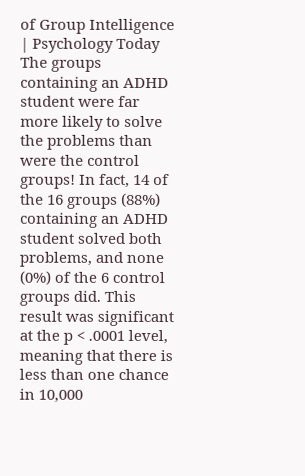of Group Intelligence | Psychology Today
The groups containing an ADHD student were far more likely to solve the problems than were the control groups! In fact, 14 of the 16 groups (88%) containing an ADHD student solved both problems, and none (0%) of the 6 control groups did. This result was significant at the p < .0001 level, meaning that there is less than one chance in 10,000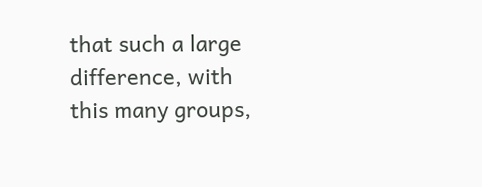that such a large difference, with this many groups,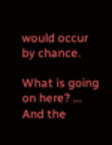would occur by chance.

What is going on here? ...
And the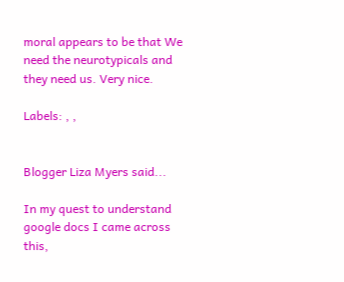moral appears to be that We need the neurotypicals and they need us. Very nice.

Labels: , ,


Blogger Liza Myers said...

In my quest to understand google docs I came across this,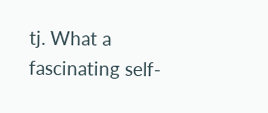tj. What a fascinating self-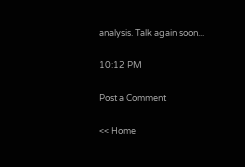analysis. Talk again soon...

10:12 PM

Post a Comment

<< Home